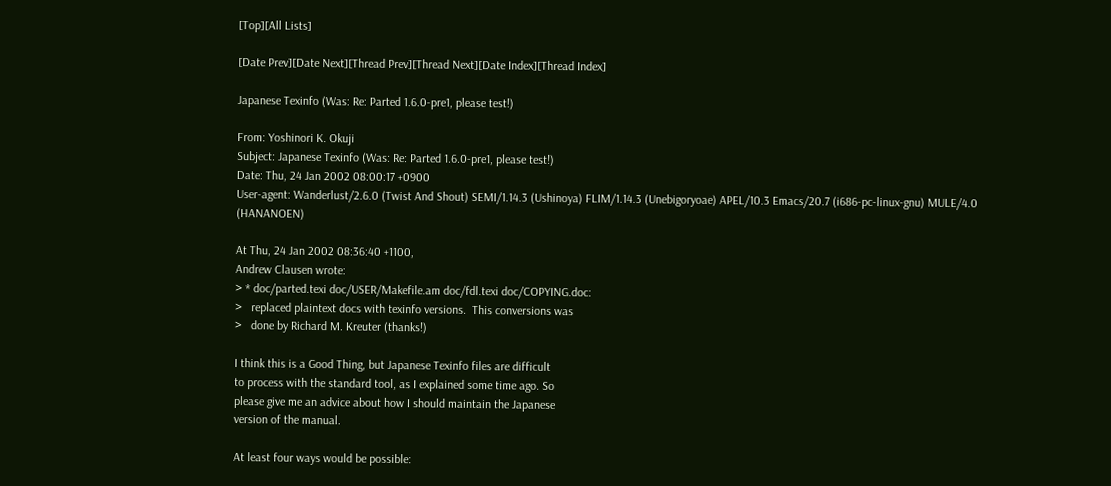[Top][All Lists]

[Date Prev][Date Next][Thread Prev][Thread Next][Date Index][Thread Index]

Japanese Texinfo (Was: Re: Parted 1.6.0-pre1, please test!)

From: Yoshinori K. Okuji
Subject: Japanese Texinfo (Was: Re: Parted 1.6.0-pre1, please test!)
Date: Thu, 24 Jan 2002 08:00:17 +0900
User-agent: Wanderlust/2.6.0 (Twist And Shout) SEMI/1.14.3 (Ushinoya) FLIM/1.14.3 (Unebigoryoae) APEL/10.3 Emacs/20.7 (i686-pc-linux-gnu) MULE/4.0 (HANANOEN)

At Thu, 24 Jan 2002 08:36:40 +1100,
Andrew Clausen wrote:
> * doc/parted.texi doc/USER/Makefile.am doc/fdl.texi doc/COPYING.doc:
>   replaced plaintext docs with texinfo versions.  This conversions was
>   done by Richard M. Kreuter (thanks!)

I think this is a Good Thing, but Japanese Texinfo files are difficult
to process with the standard tool, as I explained some time ago. So
please give me an advice about how I should maintain the Japanese
version of the manual.

At least four ways would be possible: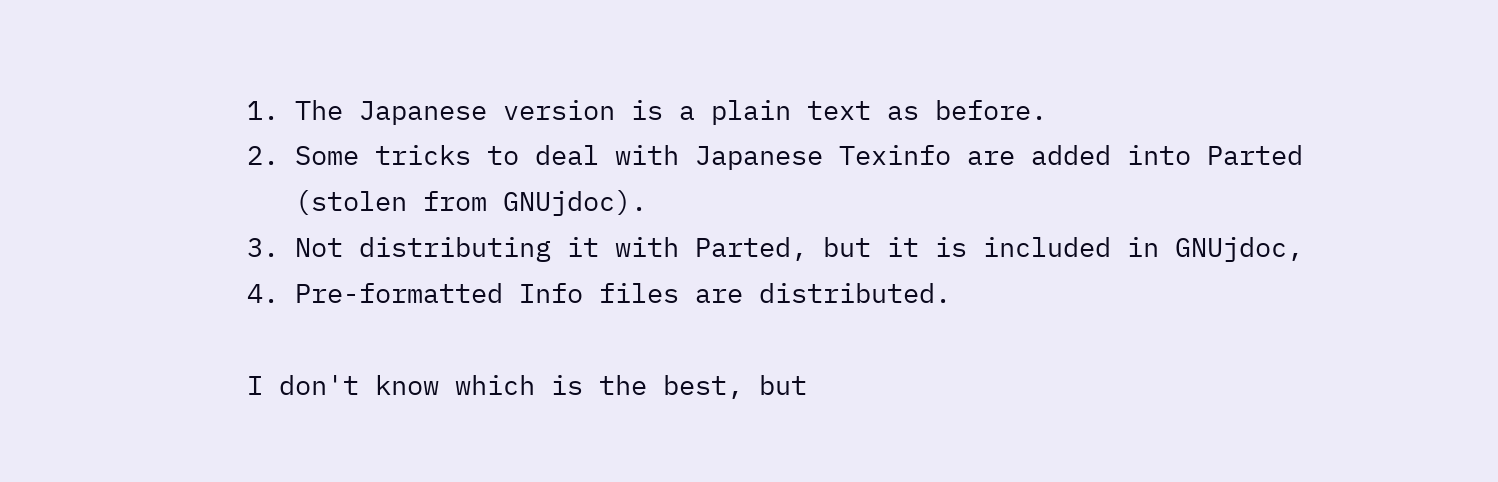1. The Japanese version is a plain text as before.
2. Some tricks to deal with Japanese Texinfo are added into Parted
   (stolen from GNUjdoc).
3. Not distributing it with Parted, but it is included in GNUjdoc,
4. Pre-formatted Info files are distributed.

I don't know which is the best, but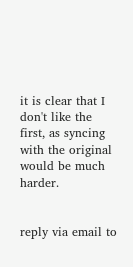it is clear that I don't like the
first, as syncing with the original would be much harder.


reply via email to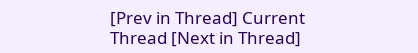[Prev in Thread] Current Thread [Next in Thread]